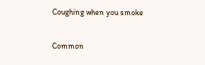Coughing when you smoke

Common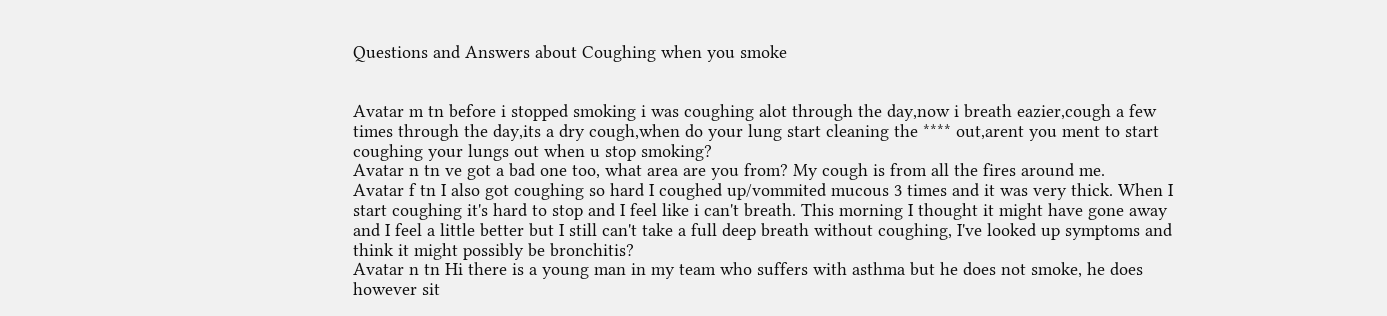Questions and Answers about Coughing when you smoke


Avatar m tn before i stopped smoking i was coughing alot through the day,now i breath eazier,cough a few times through the day,its a dry cough,when do your lung start cleaning the **** out,arent you ment to start coughing your lungs out when u stop smoking?
Avatar n tn ve got a bad one too, what area are you from? My cough is from all the fires around me.
Avatar f tn I also got coughing so hard I coughed up/vommited mucous 3 times and it was very thick. When I start coughing it's hard to stop and I feel like i can't breath. This morning I thought it might have gone away and I feel a little better but I still can't take a full deep breath without coughing, I've looked up symptoms and think it might possibly be bronchitis?
Avatar n tn Hi there is a young man in my team who suffers with asthma but he does not smoke, he does however sit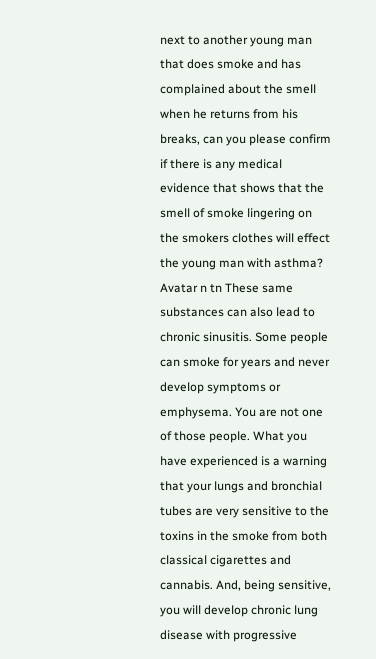next to another young man that does smoke and has complained about the smell when he returns from his breaks, can you please confirm if there is any medical evidence that shows that the smell of smoke lingering on the smokers clothes will effect the young man with asthma?
Avatar n tn These same substances can also lead to chronic sinusitis. Some people can smoke for years and never develop symptoms or emphysema. You are not one of those people. What you have experienced is a warning that your lungs and bronchial tubes are very sensitive to the toxins in the smoke from both classical cigarettes and cannabis. And, being sensitive, you will develop chronic lung disease with progressive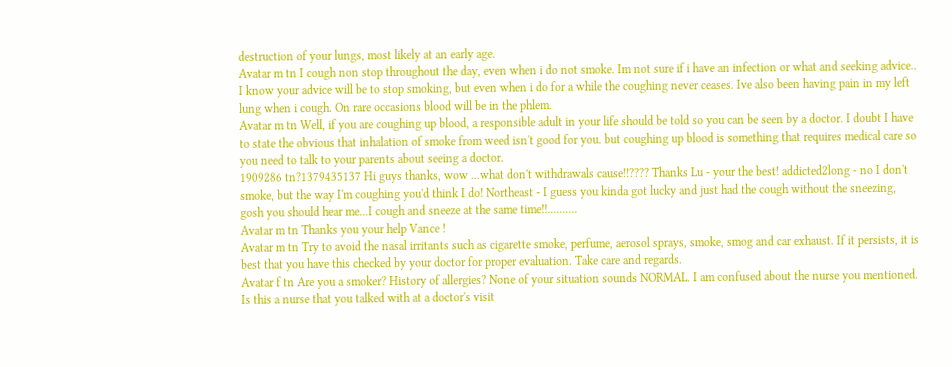destruction of your lungs, most likely at an early age.
Avatar m tn I cough non stop throughout the day, even when i do not smoke. Im not sure if i have an infection or what and seeking advice.. I know your advice will be to stop smoking, but even when i do for a while the coughing never ceases. Ive also been having pain in my left lung when i cough. On rare occasions blood will be in the phlem.
Avatar m tn Well, if you are coughing up blood, a responsible adult in your life should be told so you can be seen by a doctor. I doubt I have to state the obvious that inhalation of smoke from weed isn't good for you. but coughing up blood is something that requires medical care so you need to talk to your parents about seeing a doctor.
1909286 tn?1379435137 Hi guys thanks, wow ...what don't withdrawals cause!!???? Thanks Lu - your the best! addicted2long - no I don't smoke, but the way I'm coughing you'd think I do! Northeast - I guess you kinda got lucky and just had the cough without the sneezing, gosh you should hear me...I cough and sneeze at the same time!!..........
Avatar m tn Thanks you your help Vance !
Avatar m tn Try to avoid the nasal irritants such as cigarette smoke, perfume, aerosol sprays, smoke, smog and car exhaust. If it persists, it is best that you have this checked by your doctor for proper evaluation. Take care and regards.
Avatar f tn Are you a smoker? History of allergies? None of your situation sounds NORMAL. I am confused about the nurse you mentioned. Is this a nurse that you talked with at a doctor's visit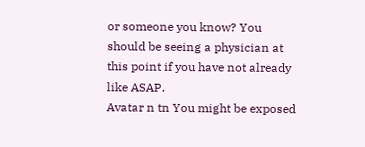or someone you know? You should be seeing a physician at this point if you have not already like ASAP.
Avatar n tn You might be exposed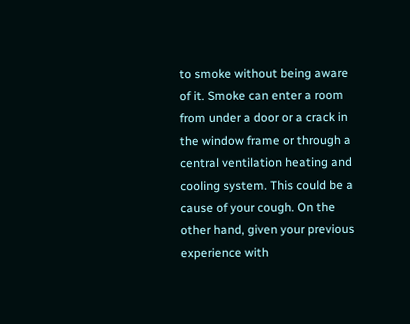to smoke without being aware of it. Smoke can enter a room from under a door or a crack in the window frame or through a central ventilation heating and cooling system. This could be a cause of your cough. On the other hand, given your previous experience with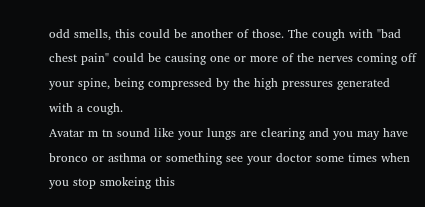odd smells, this could be another of those. The cough with "bad chest pain" could be causing one or more of the nerves coming off your spine, being compressed by the high pressures generated with a cough.
Avatar m tn sound like your lungs are clearing and you may have bronco or asthma or something see your doctor some times when you stop smokeing this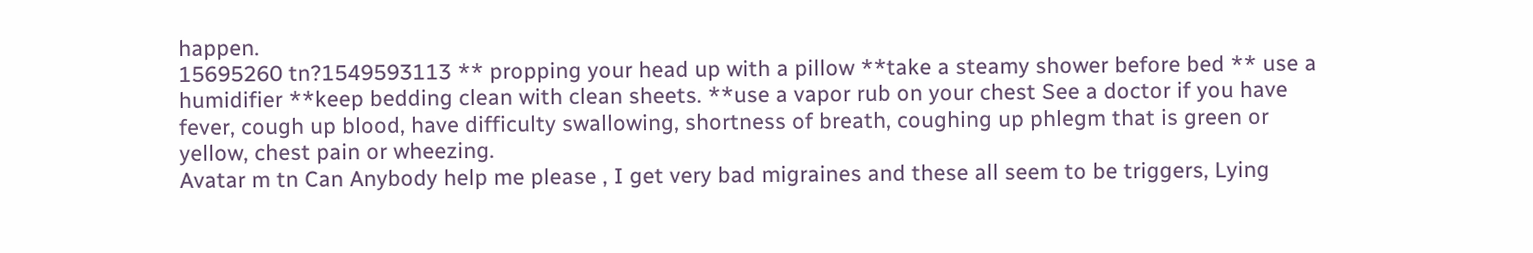happen.
15695260 tn?1549593113 ** propping your head up with a pillow **take a steamy shower before bed ** use a humidifier **keep bedding clean with clean sheets. **use a vapor rub on your chest See a doctor if you have fever, cough up blood, have difficulty swallowing, shortness of breath, coughing up phlegm that is green or yellow, chest pain or wheezing.
Avatar m tn Can Anybody help me please , I get very bad migraines and these all seem to be triggers, Lying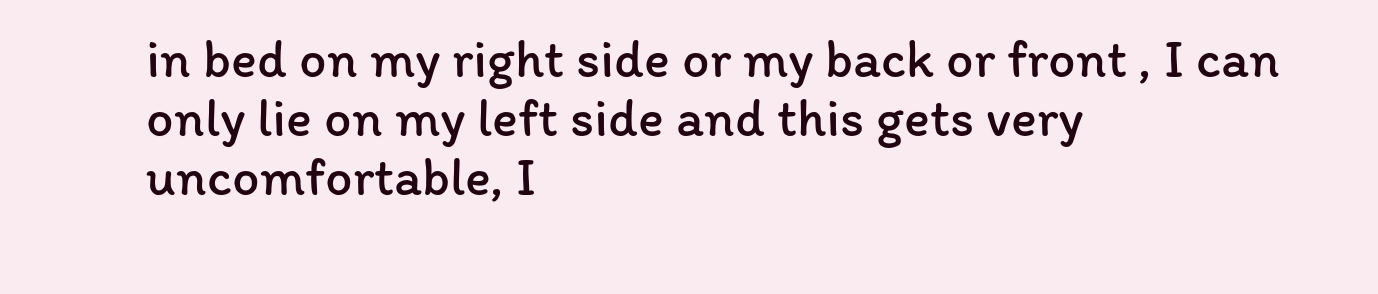in bed on my right side or my back or front , I can only lie on my left side and this gets very uncomfortable, I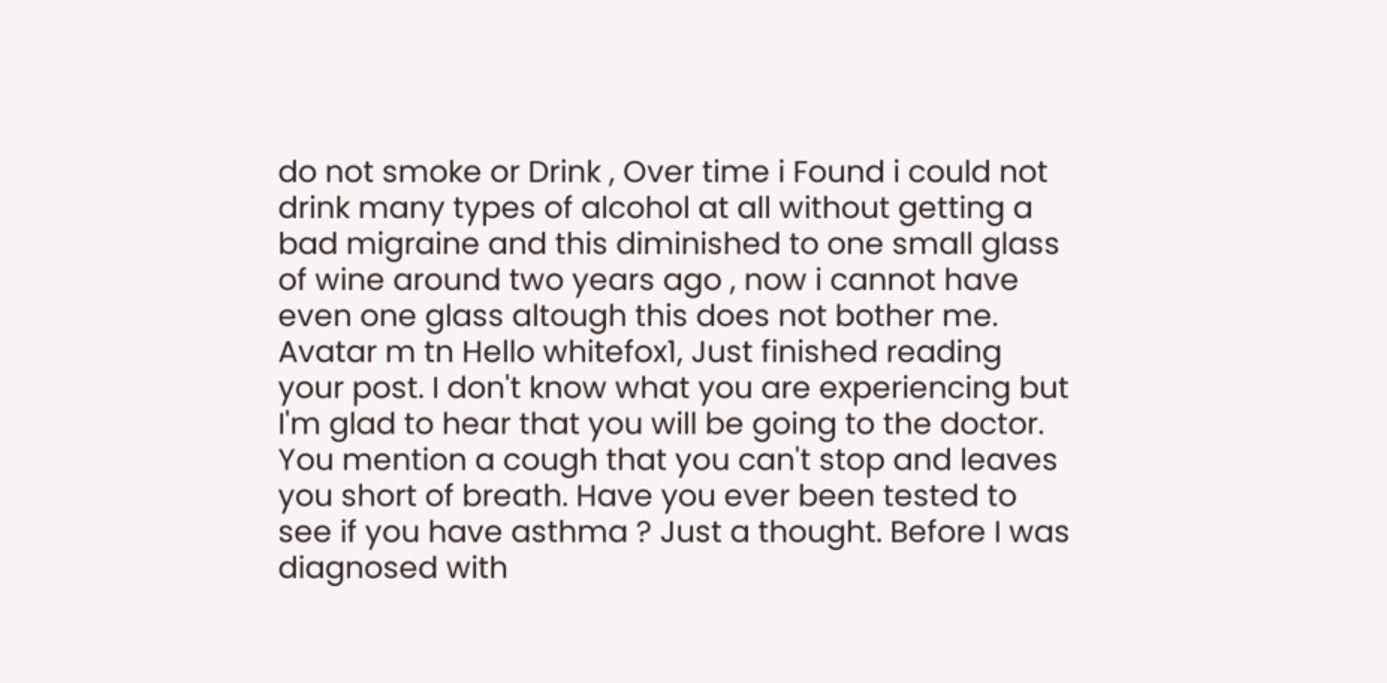do not smoke or Drink , Over time i Found i could not drink many types of alcohol at all without getting a bad migraine and this diminished to one small glass of wine around two years ago , now i cannot have even one glass altough this does not bother me.
Avatar m tn Hello whitefox1, Just finished reading your post. I don't know what you are experiencing but I'm glad to hear that you will be going to the doctor. You mention a cough that you can't stop and leaves you short of breath. Have you ever been tested to see if you have asthma ? Just a thought. Before I was diagnosed with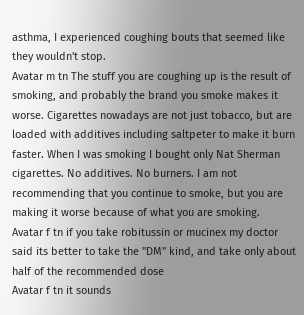asthma, I experienced coughing bouts that seemed like they wouldn't stop.
Avatar m tn The stuff you are coughing up is the result of smoking, and probably the brand you smoke makes it worse. Cigarettes nowadays are not just tobacco, but are loaded with additives including saltpeter to make it burn faster. When I was smoking I bought only Nat Sherman cigarettes. No additives. No burners. I am not recommending that you continue to smoke, but you are making it worse because of what you are smoking.
Avatar f tn if you take robitussin or mucinex my doctor said its better to take the "DM" kind, and take only about half of the recommended dose
Avatar f tn it sounds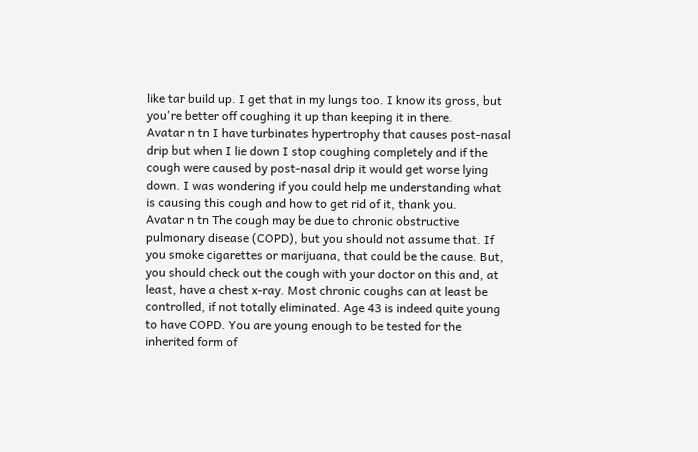like tar build up. I get that in my lungs too. I know its gross, but you're better off coughing it up than keeping it in there.
Avatar n tn I have turbinates hypertrophy that causes post-nasal drip but when I lie down I stop coughing completely and if the cough were caused by post-nasal drip it would get worse lying down. I was wondering if you could help me understanding what is causing this cough and how to get rid of it, thank you.
Avatar n tn The cough may be due to chronic obstructive pulmonary disease (COPD), but you should not assume that. If you smoke cigarettes or marijuana, that could be the cause. But, you should check out the cough with your doctor on this and, at least, have a chest x-ray. Most chronic coughs can at least be controlled, if not totally eliminated. Age 43 is indeed quite young to have COPD. You are young enough to be tested for the inherited form of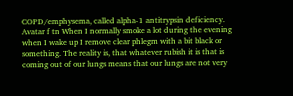COPD/emphysema, called alpha-1 antitrypsin deficiency.
Avatar f tn When I normally smoke a lot during the evening when I wake up I remove clear phlegm with a bit black or something. The reality is, that whatever rubish it is that is coming out of our lungs means that our lungs are not very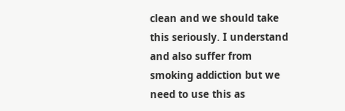clean and we should take this seriously. I understand and also suffer from smoking addiction but we need to use this as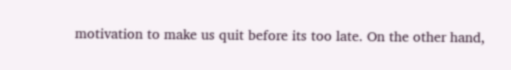motivation to make us quit before its too late. On the other hand,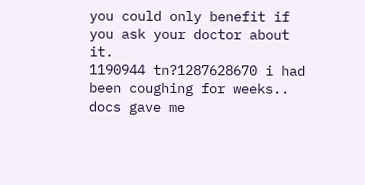you could only benefit if you ask your doctor about it.
1190944 tn?1287628670 i had been coughing for weeks.. docs gave me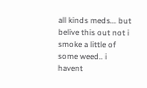all kinds meds... but belive this out not i smoke a little of some weed.. i havent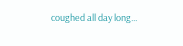coughed all day long...